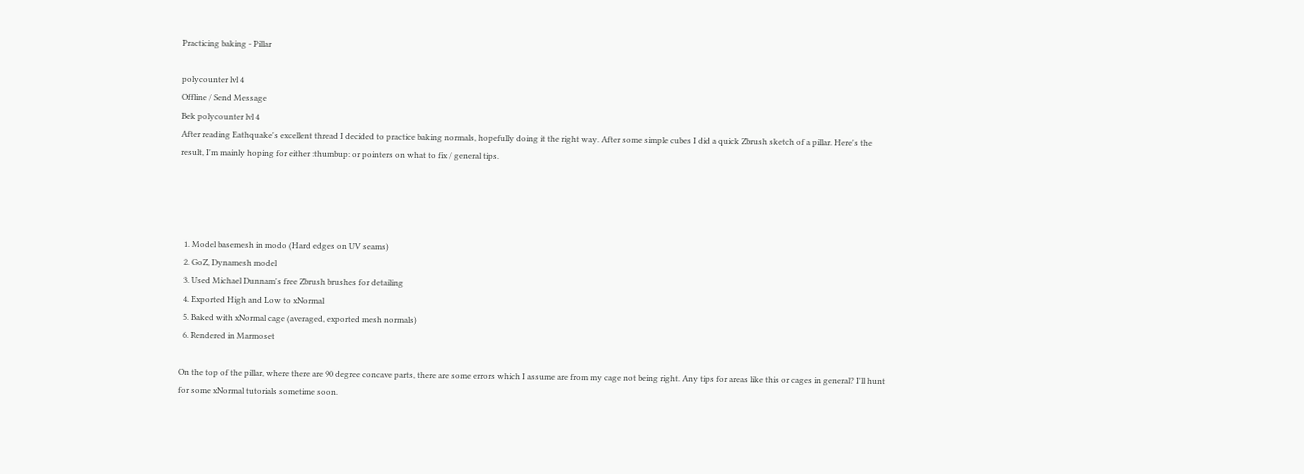Practicing baking - Pillar

polycounter lvl 4
Offline / Send Message
Bek polycounter lvl 4
After reading Eathquake's excellent thread I decided to practice baking normals, hopefully doing it the right way. After some simple cubes I did a quick Zbrush sketch of a pillar. Here's the result, I'm mainly hoping for either :thumbup: or pointers on what to fix / general tips.




  1. Model basemesh in modo (Hard edges on UV seams)
  2. GoZ, Dynamesh model
  3. Used Michael Dunnam's free Zbrush brushes for detailing
  4. Exported High and Low to xNormal
  5. Baked with xNormal cage (averaged, exported mesh normals)
  6. Rendered in Marmoset

On the top of the pillar, where there are 90 degree concave parts, there are some errors which I assume are from my cage not being right. Any tips for areas like this or cages in general? I'll hunt for some xNormal tutorials sometime soon.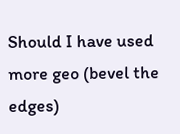Should I have used more geo (bevel the edges)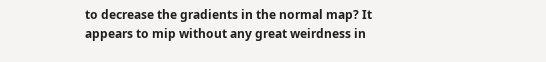to decrease the gradients in the normal map? It appears to mip without any great weirdness in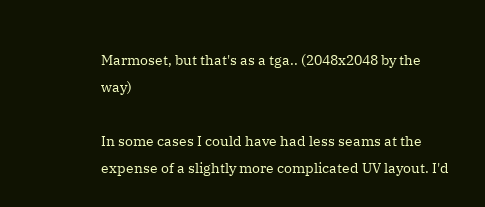Marmoset, but that's as a tga.. (2048x2048 by the way)

In some cases I could have had less seams at the expense of a slightly more complicated UV layout. I'd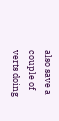also save a couple of verts doing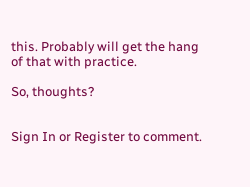this. Probably will get the hang of that with practice.

So, thoughts?


Sign In or Register to comment.